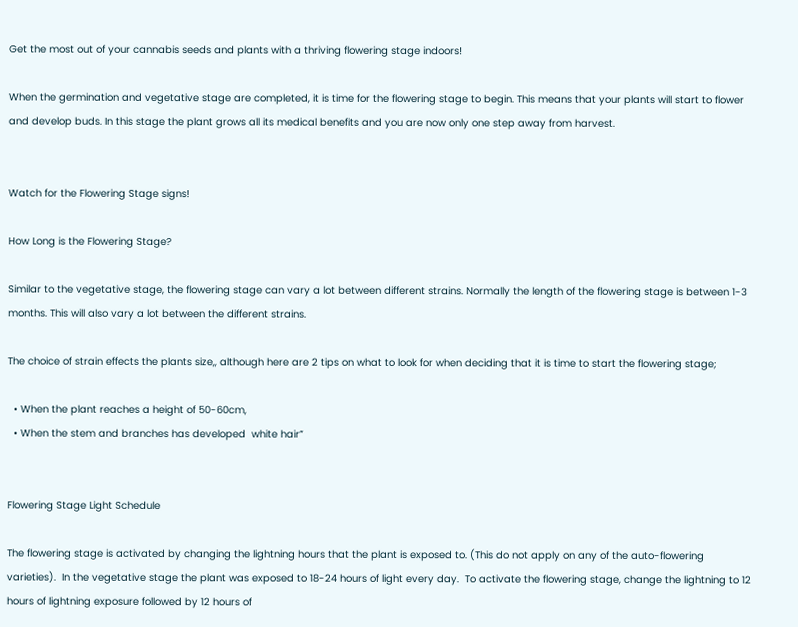Get the most out of your cannabis seeds and plants with a thriving flowering stage indoors!

When the germination and vegetative stage are completed, it is time for the flowering stage to begin. This means that your plants will start to flower and develop buds. In this stage the plant grows all its medical benefits and you are now only one step away from harvest.


Watch for the Flowering Stage signs!

How Long is the Flowering Stage?

Similar to the vegetative stage, the flowering stage can vary a lot between different strains. Normally the length of the flowering stage is between 1-3 months. This will also vary a lot between the different strains.

The choice of strain effects the plants size,, although here are 2 tips on what to look for when deciding that it is time to start the flowering stage;

  • When the plant reaches a height of 50-60cm,
  • When the stem and branches has developed  white hair”


Flowering Stage Light Schedule

The flowering stage is activated by changing the lightning hours that the plant is exposed to. (This do not apply on any of the auto-flowering varieties).  In the vegetative stage the plant was exposed to 18-24 hours of light every day.  To activate the flowering stage, change the lightning to 12 hours of lightning exposure followed by 12 hours of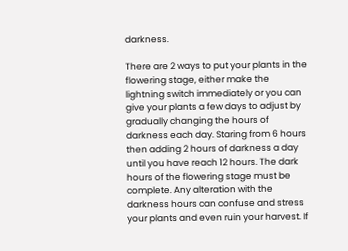darkness.

There are 2 ways to put your plants in the flowering stage, either make the lightning switch immediately or you can give your plants a few days to adjust by gradually changing the hours of darkness each day. Staring from 6 hours then adding 2 hours of darkness a day until you have reach 12 hours. The dark hours of the flowering stage must be complete. Any alteration with the darkness hours can confuse and stress your plants and even ruin your harvest. If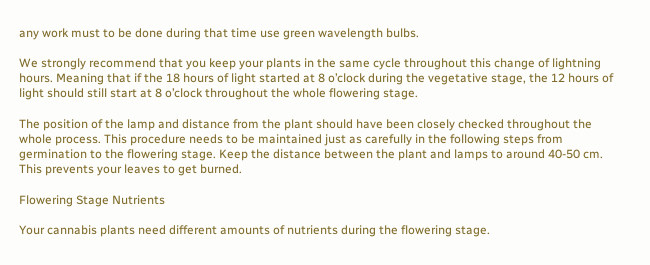any work must to be done during that time use green wavelength bulbs.

We strongly recommend that you keep your plants in the same cycle throughout this change of lightning hours. Meaning that if the 18 hours of light started at 8 o’clock during the vegetative stage, the 12 hours of light should still start at 8 o’clock throughout the whole flowering stage.

The position of the lamp and distance from the plant should have been closely checked throughout the whole process. This procedure needs to be maintained just as carefully in the following steps from germination to the flowering stage. Keep the distance between the plant and lamps to around 40-50 cm. This prevents your leaves to get burned.

Flowering Stage Nutrients

Your cannabis plants need different amounts of nutrients during the flowering stage.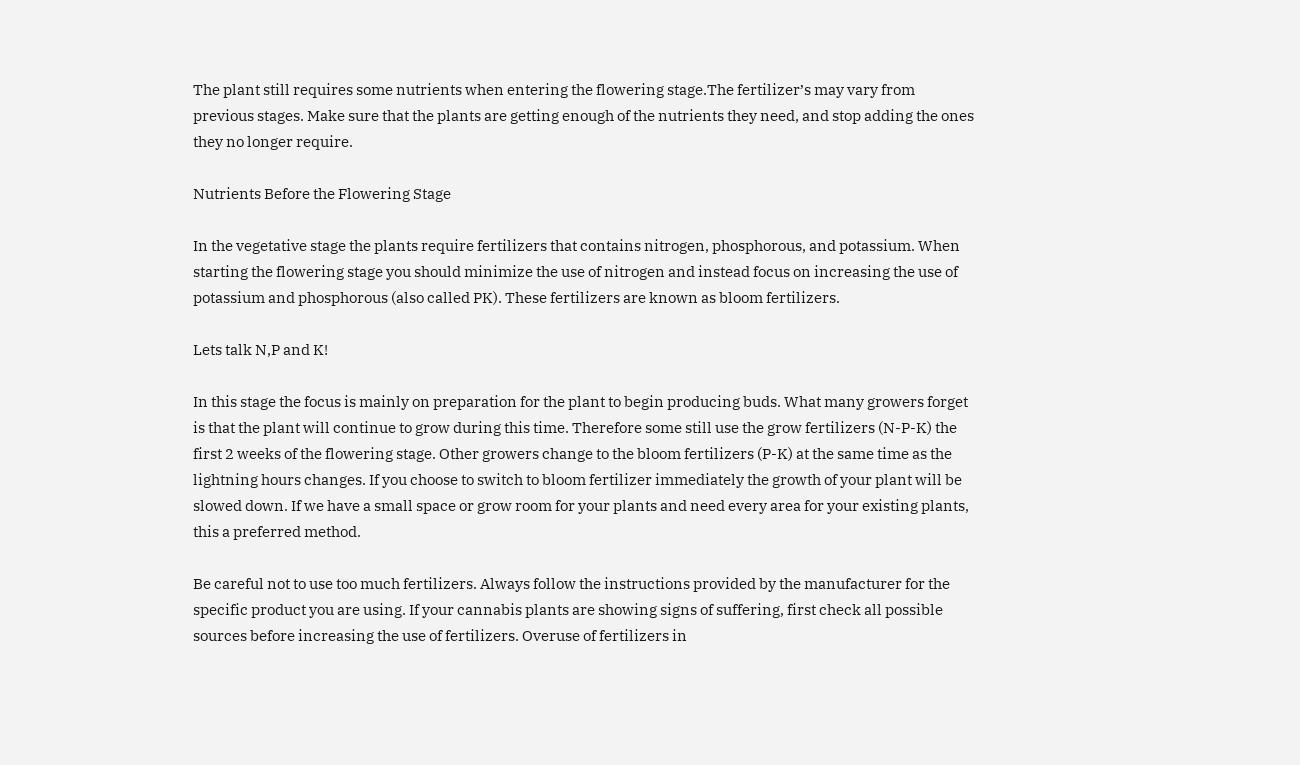The plant still requires some nutrients when entering the flowering stage.The fertilizer’s may vary from previous stages. Make sure that the plants are getting enough of the nutrients they need, and stop adding the ones they no longer require.

Nutrients Before the Flowering Stage

In the vegetative stage the plants require fertilizers that contains nitrogen, phosphorous, and potassium. When starting the flowering stage you should minimize the use of nitrogen and instead focus on increasing the use of potassium and phosphorous (also called PK). These fertilizers are known as bloom fertilizers.

Lets talk N,P and K!

In this stage the focus is mainly on preparation for the plant to begin producing buds. What many growers forget is that the plant will continue to grow during this time. Therefore some still use the grow fertilizers (N-P-K) the first 2 weeks of the flowering stage. Other growers change to the bloom fertilizers (P-K) at the same time as the lightning hours changes. If you choose to switch to bloom fertilizer immediately the growth of your plant will be slowed down. If we have a small space or grow room for your plants and need every area for your existing plants, this a preferred method.

Be careful not to use too much fertilizers. Always follow the instructions provided by the manufacturer for the specific product you are using. If your cannabis plants are showing signs of suffering, first check all possible sources before increasing the use of fertilizers. Overuse of fertilizers in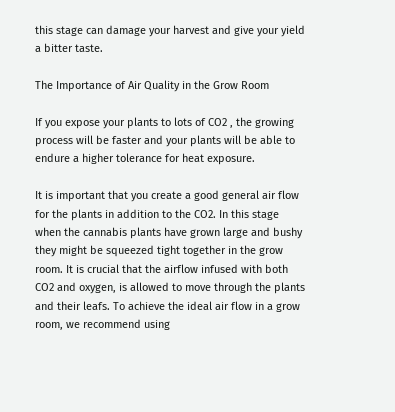this stage can damage your harvest and give your yield a bitter taste.

The Importance of Air Quality in the Grow Room

If you expose your plants to lots of CO2 , the growing process will be faster and your plants will be able to endure a higher tolerance for heat exposure.

It is important that you create a good general air flow for the plants in addition to the CO2. In this stage when the cannabis plants have grown large and bushy they might be squeezed tight together in the grow room. It is crucial that the airflow infused with both CO2 and oxygen, is allowed to move through the plants and their leafs. To achieve the ideal air flow in a grow room, we recommend using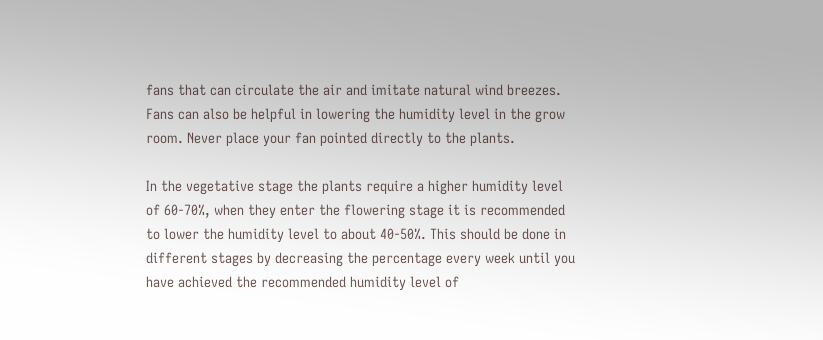fans that can circulate the air and imitate natural wind breezes. Fans can also be helpful in lowering the humidity level in the grow room. Never place your fan pointed directly to the plants.

In the vegetative stage the plants require a higher humidity level of 60-70%, when they enter the flowering stage it is recommended to lower the humidity level to about 40-50%. This should be done in different stages by decreasing the percentage every week until you have achieved the recommended humidity level of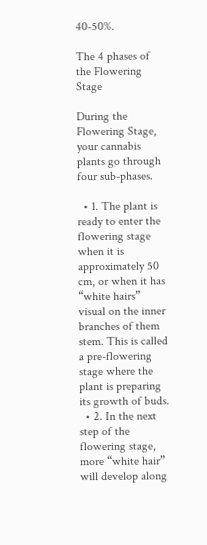40-50%.

The 4 phases of the Flowering Stage

During the Flowering Stage, your cannabis plants go through four sub-phases.

  • 1. The plant is ready to enter the flowering stage when it is approximately 50 cm, or when it has “white hairs” visual on the inner branches of them stem. This is called a pre-flowering stage where the plant is preparing its growth of buds.
  • 2. In the next step of the flowering stage, more “white hair” will develop along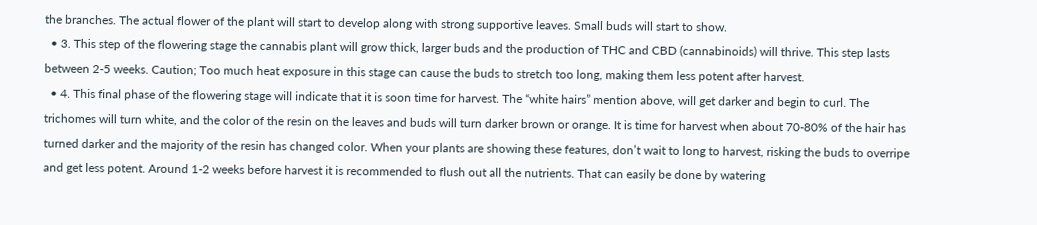the branches. The actual flower of the plant will start to develop along with strong supportive leaves. Small buds will start to show.
  • 3. This step of the flowering stage the cannabis plant will grow thick, larger buds and the production of THC and CBD (cannabinoids) will thrive. This step lasts between 2-5 weeks. Caution; Too much heat exposure in this stage can cause the buds to stretch too long, making them less potent after harvest.
  • 4. This final phase of the flowering stage will indicate that it is soon time for harvest. The “white hairs” mention above, will get darker and begin to curl. The trichomes will turn white, and the color of the resin on the leaves and buds will turn darker brown or orange. It is time for harvest when about 70-80% of the hair has turned darker and the majority of the resin has changed color. When your plants are showing these features, don’t wait to long to harvest, risking the buds to overripe and get less potent. Around 1-2 weeks before harvest it is recommended to flush out all the nutrients. That can easily be done by watering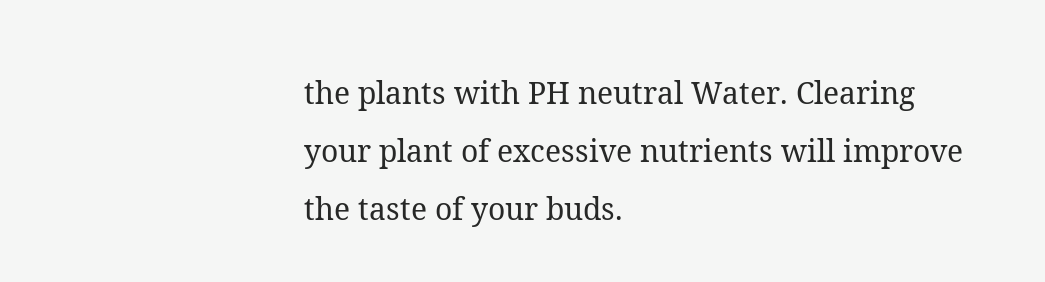the plants with PH neutral Water. Clearing your plant of excessive nutrients will improve the taste of your buds.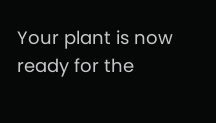Your plant is now ready for the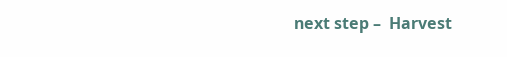next step –  Harvest